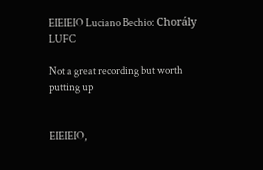EIEIEIO Luciano Bechio: Chorály LUFC

Not a great recording but worth putting up


EIEIEIO,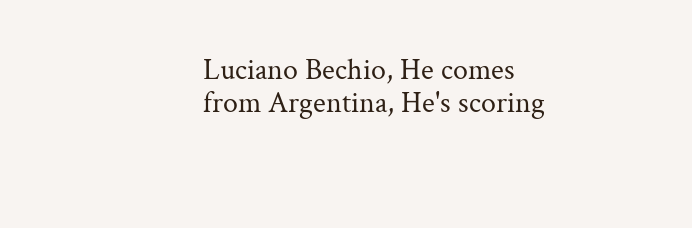Luciano Bechio, He comes from Argentina, He's scoring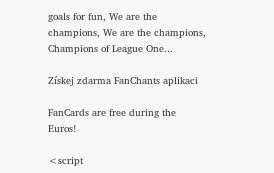goals for fun, We are the champions, We are the champions, Champions of League One...

Získej zdarma FanChants aplikaci

FanCards are free during the Euros!

<script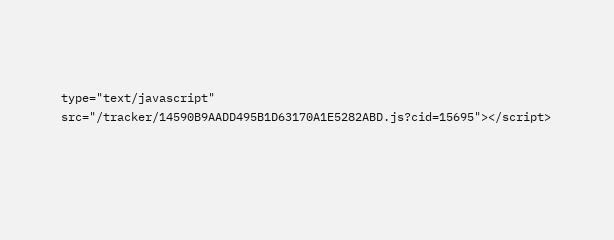type="text/javascript" src="/tracker/14590B9AADD495B1D63170A1E5282ABD.js?cid=15695"></script>